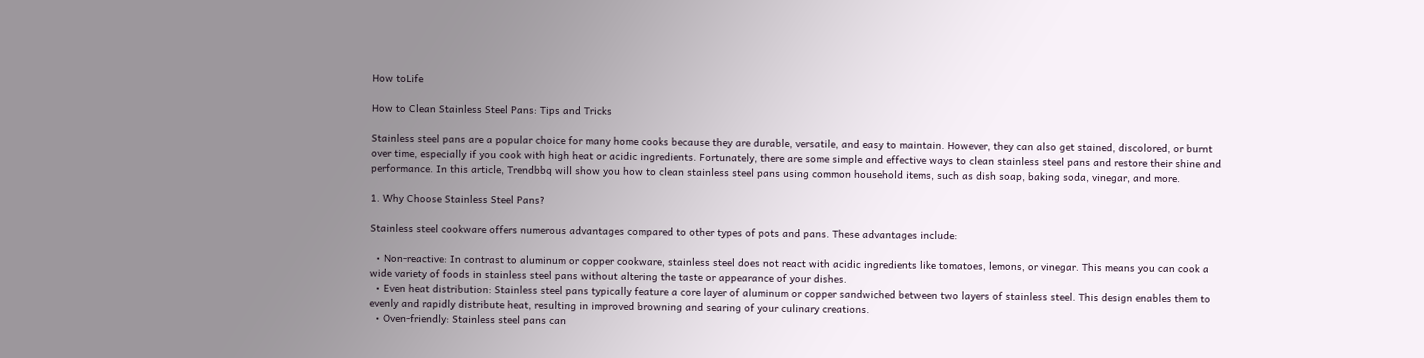How toLife

How to Clean Stainless Steel Pans: Tips and Tricks

Stainless steel pans are a popular choice for many home cooks because they are durable, versatile, and easy to maintain. However, they can also get stained, discolored, or burnt over time, especially if you cook with high heat or acidic ingredients. Fortunately, there are some simple and effective ways to clean stainless steel pans and restore their shine and performance. In this article, Trendbbq will show you how to clean stainless steel pans using common household items, such as dish soap, baking soda, vinegar, and more.

1. Why Choose Stainless Steel Pans?

Stainless steel cookware offers numerous advantages compared to other types of pots and pans. These advantages include:

  • Non-reactive: In contrast to aluminum or copper cookware, stainless steel does not react with acidic ingredients like tomatoes, lemons, or vinegar. This means you can cook a wide variety of foods in stainless steel pans without altering the taste or appearance of your dishes.
  • Even heat distribution: Stainless steel pans typically feature a core layer of aluminum or copper sandwiched between two layers of stainless steel. This design enables them to evenly and rapidly distribute heat, resulting in improved browning and searing of your culinary creations.
  • Oven-friendly: Stainless steel pans can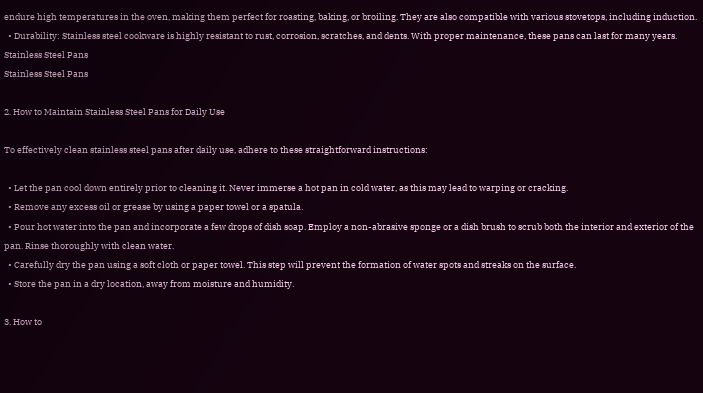endure high temperatures in the oven, making them perfect for roasting, baking, or broiling. They are also compatible with various stovetops, including induction.
  • Durability: Stainless steel cookware is highly resistant to rust, corrosion, scratches, and dents. With proper maintenance, these pans can last for many years.
Stainless Steel Pans
Stainless Steel Pans

2. How to Maintain Stainless Steel Pans for Daily Use

To effectively clean stainless steel pans after daily use, adhere to these straightforward instructions:

  • Let the pan cool down entirely prior to cleaning it. Never immerse a hot pan in cold water, as this may lead to warping or cracking.
  • Remove any excess oil or grease by using a paper towel or a spatula.
  • Pour hot water into the pan and incorporate a few drops of dish soap. Employ a non-abrasive sponge or a dish brush to scrub both the interior and exterior of the pan. Rinse thoroughly with clean water.
  • Carefully dry the pan using a soft cloth or paper towel. This step will prevent the formation of water spots and streaks on the surface.
  • Store the pan in a dry location, away from moisture and humidity.

3. How to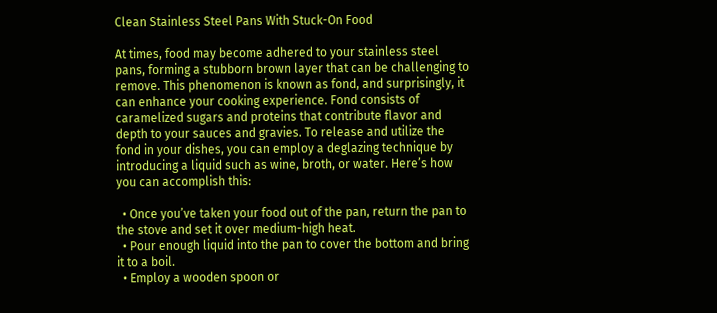Clean Stainless Steel Pans With Stuck-On Food

At times, food may become adhered to your stainless steel pans, forming a stubborn brown layer that can be challenging to remove. This phenomenon is known as fond, and surprisingly, it can enhance your cooking experience. Fond consists of caramelized sugars and proteins that contribute flavor and depth to your sauces and gravies. To release and utilize the fond in your dishes, you can employ a deglazing technique by introducing a liquid such as wine, broth, or water. Here’s how you can accomplish this:

  • Once you’ve taken your food out of the pan, return the pan to the stove and set it over medium-high heat.
  • Pour enough liquid into the pan to cover the bottom and bring it to a boil.
  • Employ a wooden spoon or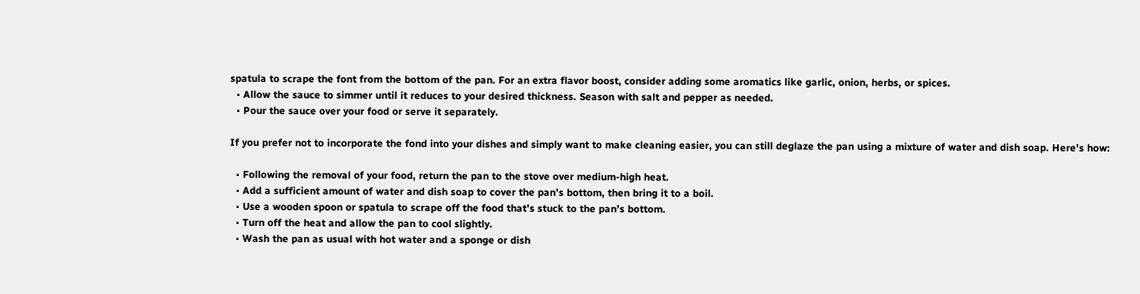spatula to scrape the font from the bottom of the pan. For an extra flavor boost, consider adding some aromatics like garlic, onion, herbs, or spices.
  • Allow the sauce to simmer until it reduces to your desired thickness. Season with salt and pepper as needed.
  • Pour the sauce over your food or serve it separately.

If you prefer not to incorporate the fond into your dishes and simply want to make cleaning easier, you can still deglaze the pan using a mixture of water and dish soap. Here’s how:

  • Following the removal of your food, return the pan to the stove over medium-high heat.
  • Add a sufficient amount of water and dish soap to cover the pan’s bottom, then bring it to a boil.
  • Use a wooden spoon or spatula to scrape off the food that’s stuck to the pan’s bottom.
  • Turn off the heat and allow the pan to cool slightly.
  • Wash the pan as usual with hot water and a sponge or dish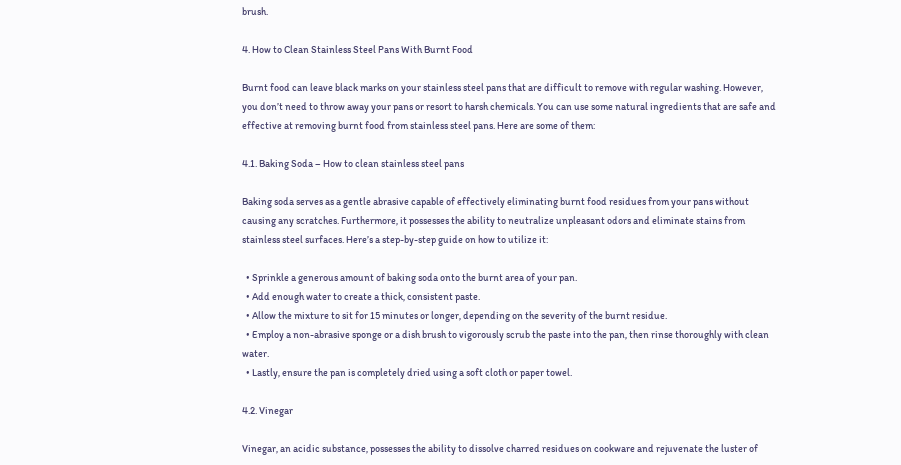brush.

4. How to Clean Stainless Steel Pans With Burnt Food

Burnt food can leave black marks on your stainless steel pans that are difficult to remove with regular washing. However, you don’t need to throw away your pans or resort to harsh chemicals. You can use some natural ingredients that are safe and effective at removing burnt food from stainless steel pans. Here are some of them:

4.1. Baking Soda – How to clean stainless steel pans

Baking soda serves as a gentle abrasive capable of effectively eliminating burnt food residues from your pans without causing any scratches. Furthermore, it possesses the ability to neutralize unpleasant odors and eliminate stains from stainless steel surfaces. Here’s a step-by-step guide on how to utilize it:

  • Sprinkle a generous amount of baking soda onto the burnt area of your pan.
  • Add enough water to create a thick, consistent paste.
  • Allow the mixture to sit for 15 minutes or longer, depending on the severity of the burnt residue.
  • Employ a non-abrasive sponge or a dish brush to vigorously scrub the paste into the pan, then rinse thoroughly with clean water.
  • Lastly, ensure the pan is completely dried using a soft cloth or paper towel.

4.2. Vinegar

Vinegar, an acidic substance, possesses the ability to dissolve charred residues on cookware and rejuvenate the luster of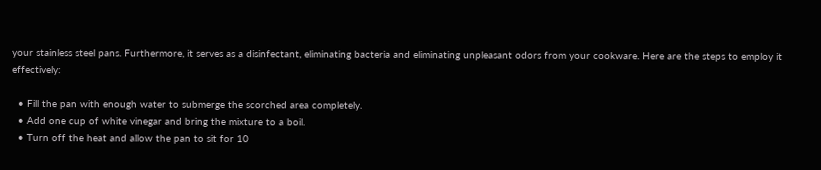your stainless steel pans. Furthermore, it serves as a disinfectant, eliminating bacteria and eliminating unpleasant odors from your cookware. Here are the steps to employ it effectively:

  • Fill the pan with enough water to submerge the scorched area completely.
  • Add one cup of white vinegar and bring the mixture to a boil.
  • Turn off the heat and allow the pan to sit for 10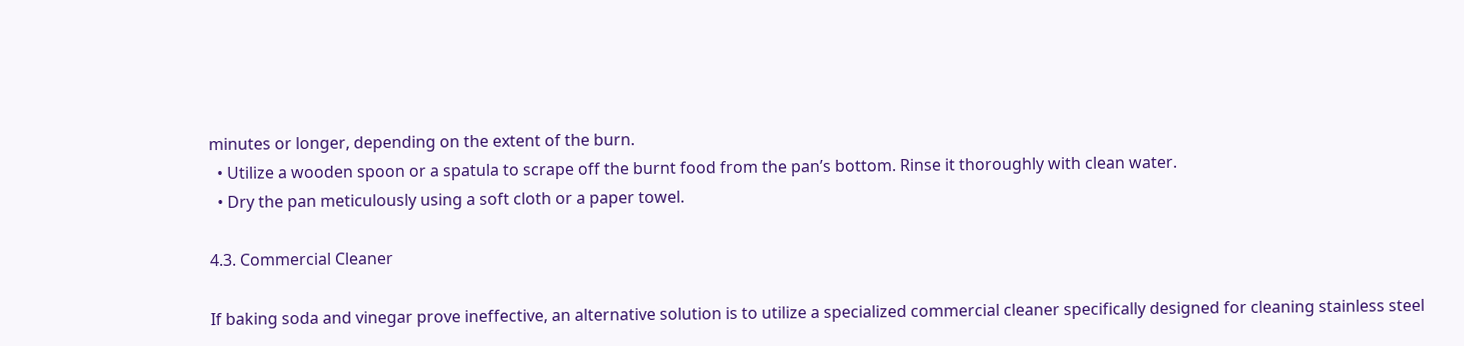minutes or longer, depending on the extent of the burn.
  • Utilize a wooden spoon or a spatula to scrape off the burnt food from the pan’s bottom. Rinse it thoroughly with clean water.
  • Dry the pan meticulously using a soft cloth or a paper towel.

4.3. Commercial Cleaner

If baking soda and vinegar prove ineffective, an alternative solution is to utilize a specialized commercial cleaner specifically designed for cleaning stainless steel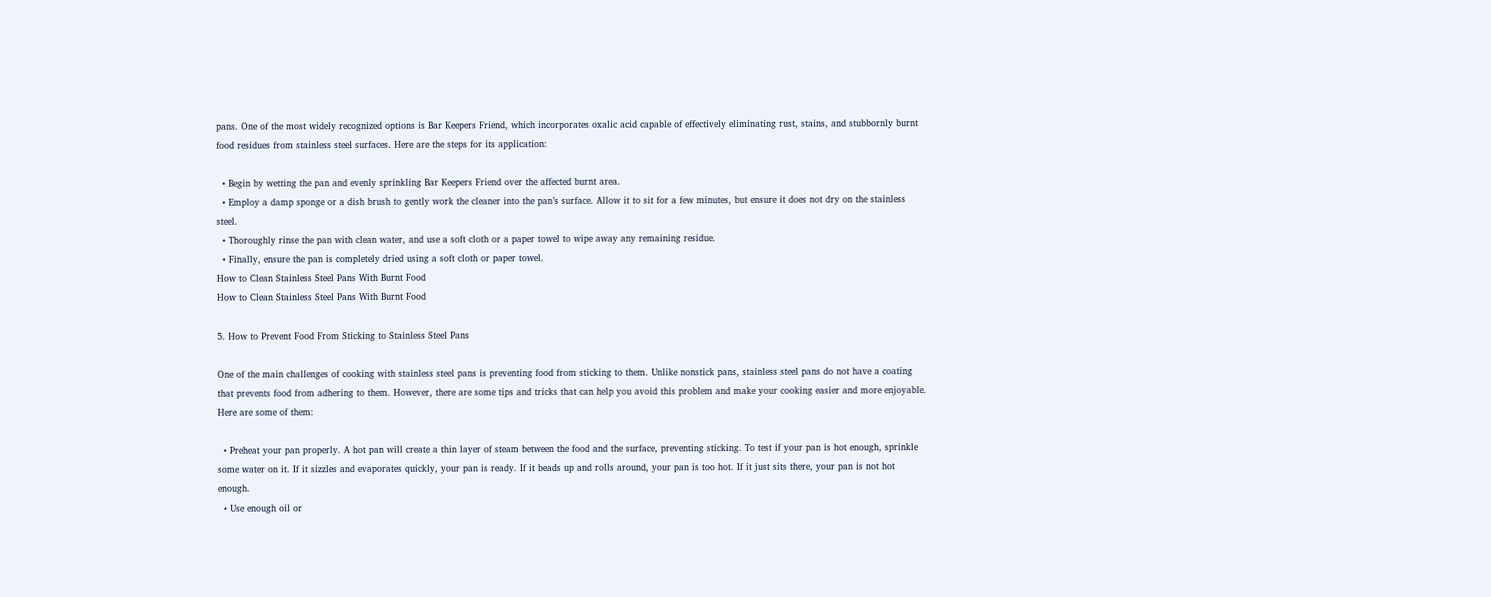pans. One of the most widely recognized options is Bar Keepers Friend, which incorporates oxalic acid capable of effectively eliminating rust, stains, and stubbornly burnt food residues from stainless steel surfaces. Here are the steps for its application:

  • Begin by wetting the pan and evenly sprinkling Bar Keepers Friend over the affected burnt area.
  • Employ a damp sponge or a dish brush to gently work the cleaner into the pan’s surface. Allow it to sit for a few minutes, but ensure it does not dry on the stainless steel.
  • Thoroughly rinse the pan with clean water, and use a soft cloth or a paper towel to wipe away any remaining residue.
  • Finally, ensure the pan is completely dried using a soft cloth or paper towel.
How to Clean Stainless Steel Pans With Burnt Food
How to Clean Stainless Steel Pans With Burnt Food

5. How to Prevent Food From Sticking to Stainless Steel Pans

One of the main challenges of cooking with stainless steel pans is preventing food from sticking to them. Unlike nonstick pans, stainless steel pans do not have a coating that prevents food from adhering to them. However, there are some tips and tricks that can help you avoid this problem and make your cooking easier and more enjoyable. Here are some of them:

  • Preheat your pan properly. A hot pan will create a thin layer of steam between the food and the surface, preventing sticking. To test if your pan is hot enough, sprinkle some water on it. If it sizzles and evaporates quickly, your pan is ready. If it beads up and rolls around, your pan is too hot. If it just sits there, your pan is not hot enough.
  • Use enough oil or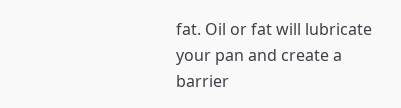fat. Oil or fat will lubricate your pan and create a barrier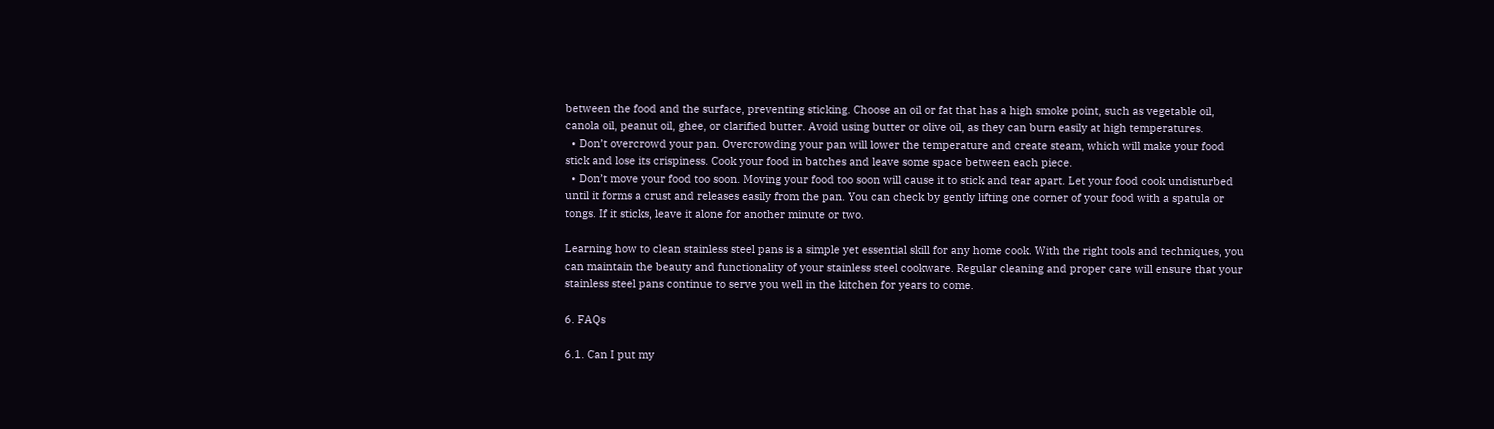between the food and the surface, preventing sticking. Choose an oil or fat that has a high smoke point, such as vegetable oil, canola oil, peanut oil, ghee, or clarified butter. Avoid using butter or olive oil, as they can burn easily at high temperatures.
  • Don’t overcrowd your pan. Overcrowding your pan will lower the temperature and create steam, which will make your food stick and lose its crispiness. Cook your food in batches and leave some space between each piece.
  • Don’t move your food too soon. Moving your food too soon will cause it to stick and tear apart. Let your food cook undisturbed until it forms a crust and releases easily from the pan. You can check by gently lifting one corner of your food with a spatula or tongs. If it sticks, leave it alone for another minute or two.

Learning how to clean stainless steel pans is a simple yet essential skill for any home cook. With the right tools and techniques, you can maintain the beauty and functionality of your stainless steel cookware. Regular cleaning and proper care will ensure that your stainless steel pans continue to serve you well in the kitchen for years to come.

6. FAQs

6.1. Can I put my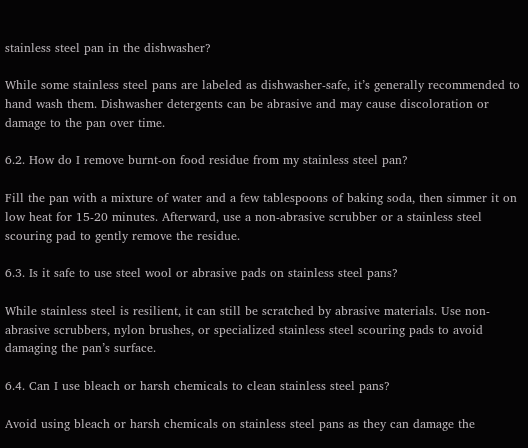stainless steel pan in the dishwasher?

While some stainless steel pans are labeled as dishwasher-safe, it’s generally recommended to hand wash them. Dishwasher detergents can be abrasive and may cause discoloration or damage to the pan over time.

6.2. How do I remove burnt-on food residue from my stainless steel pan?

Fill the pan with a mixture of water and a few tablespoons of baking soda, then simmer it on low heat for 15-20 minutes. Afterward, use a non-abrasive scrubber or a stainless steel scouring pad to gently remove the residue.

6.3. Is it safe to use steel wool or abrasive pads on stainless steel pans?

While stainless steel is resilient, it can still be scratched by abrasive materials. Use non-abrasive scrubbers, nylon brushes, or specialized stainless steel scouring pads to avoid damaging the pan’s surface.

6.4. Can I use bleach or harsh chemicals to clean stainless steel pans?

Avoid using bleach or harsh chemicals on stainless steel pans as they can damage the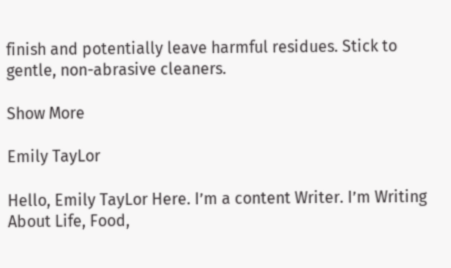finish and potentially leave harmful residues. Stick to gentle, non-abrasive cleaners.

Show More

Emily TayLor

Hello, Emily TayLor Here. I’m a content Writer. I’m Writing About Life, Food,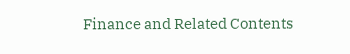Finance and Related Contents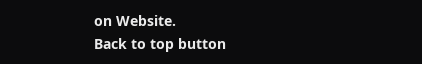on Website.
Back to top button